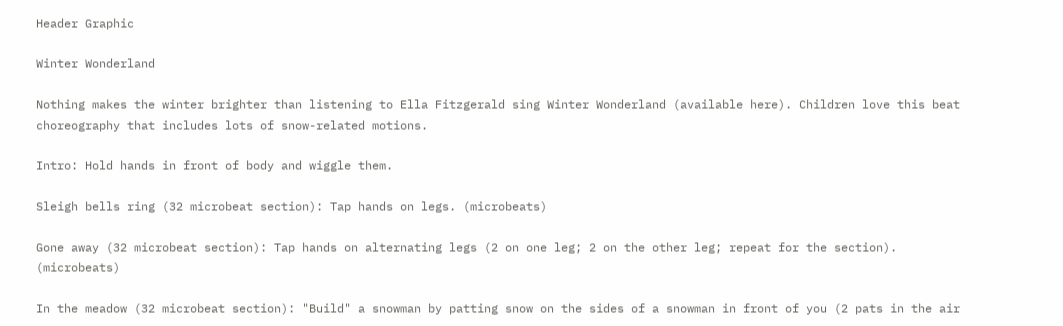Header Graphic

Winter Wonderland

Nothing makes the winter brighter than listening to Ella Fitzgerald sing Winter Wonderland (available here). Children love this beat choreography that includes lots of snow-related motions.

Intro: Hold hands in front of body and wiggle them.

Sleigh bells ring (32 microbeat section): Tap hands on legs. (microbeats)

Gone away (32 microbeat section): Tap hands on alternating legs (2 on one leg; 2 on the other leg; repeat for the section). (microbeats)

In the meadow (32 microbeat section): "Build" a snowman by patting snow on the sides of a snowman in front of you (2 pats in the air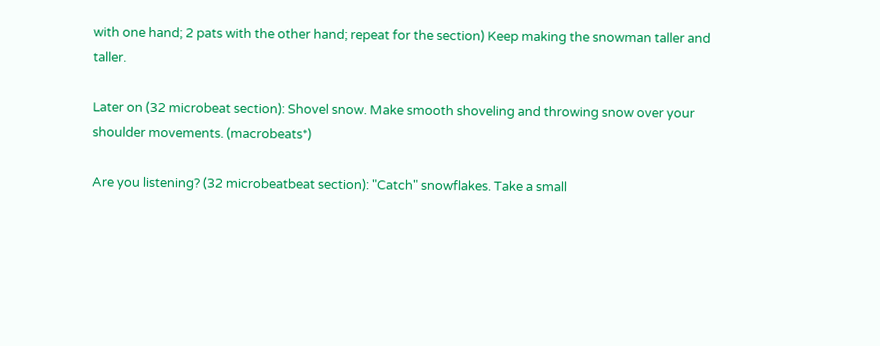with one hand; 2 pats with the other hand; repeat for the section) Keep making the snowman taller and taller.

Later on (32 microbeat section): Shovel snow. Make smooth shoveling and throwing snow over your shoulder movements. (macrobeats*)

Are you listening? (32 microbeatbeat section): "Catch" snowflakes. Take a small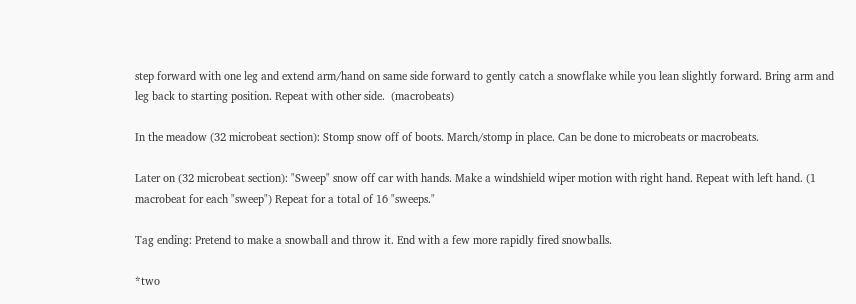step forward with one leg and extend arm/hand on same side forward to gently catch a snowflake while you lean slightly forward. Bring arm and leg back to starting position. Repeat with other side.  (macrobeats)

In the meadow (32 microbeat section): Stomp snow off of boots. March/stomp in place. Can be done to microbeats or macrobeats.

Later on (32 microbeat section): "Sweep" snow off car with hands. Make a windshield wiper motion with right hand. Repeat with left hand. (1 macrobeat for each "sweep") Repeat for a total of 16 "sweeps."

Tag ending: Pretend to make a snowball and throw it. End with a few more rapidly fired snowballs.

*two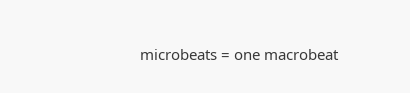microbeats = one macrobeat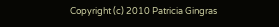Copyright (c) 2010 Patricia Gingras